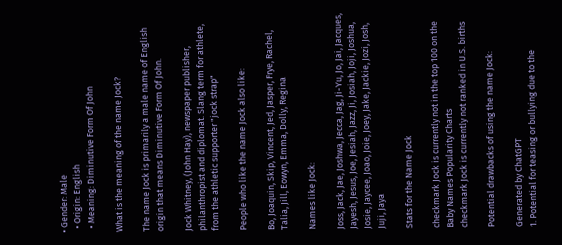• Gender: Male
  • Origin: English
  • Meaning: Diminutive Form Of John

What is the meaning of the name Jock?

The name Jock is primarily a male name of English origin that means Diminutive Form Of John.

Jock Whitney, (John Hay), newspaper publisher, philanthropist and diplomat. Slang term for athlete, from the athletic supporter "jock strap"

People who like the name Jock also like:

Bo, Joaquin, Skip, Vincent, Jed, Jasper, Frye, Rachel, Talia, Jill, Eowyn, Emma, Dolly, Regina

Names like Jock:

Joss, Jack, Jae, Joshwa, Jecca, Jag, Ji-Yu, Jo, Jai, Jacques, Jayesh, Jesus, Joe, Jesiah, Jazz, Ji, Josiah, Joji, Joshua, Josie, Jaycee, Joao, Joie, Joey, Jake, Jackie, Jozi, Josh, Juji, Jaya

Stats for the Name Jock

checkmark Jock is currently not in the top 100 on the Baby Names Popularity Charts
checkmark Jock is currently not ranked in U.S. births

Potential drawbacks of using the name Jock:

Generated by ChatGPT
1. Potential for teasing or bullying due to the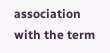association with the term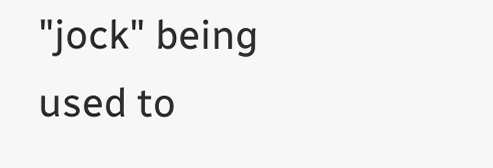"jock" being used to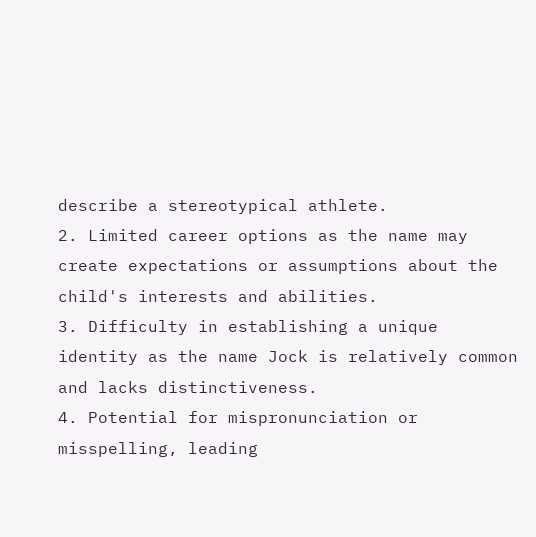describe a stereotypical athlete.
2. Limited career options as the name may create expectations or assumptions about the child's interests and abilities.
3. Difficulty in establishing a unique identity as the name Jock is relatively common and lacks distinctiveness.
4. Potential for mispronunciation or misspelling, leading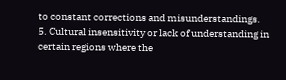to constant corrections and misunderstandings.
5. Cultural insensitivity or lack of understanding in certain regions where the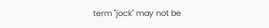term "jock" may not be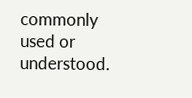commonly used or understood.